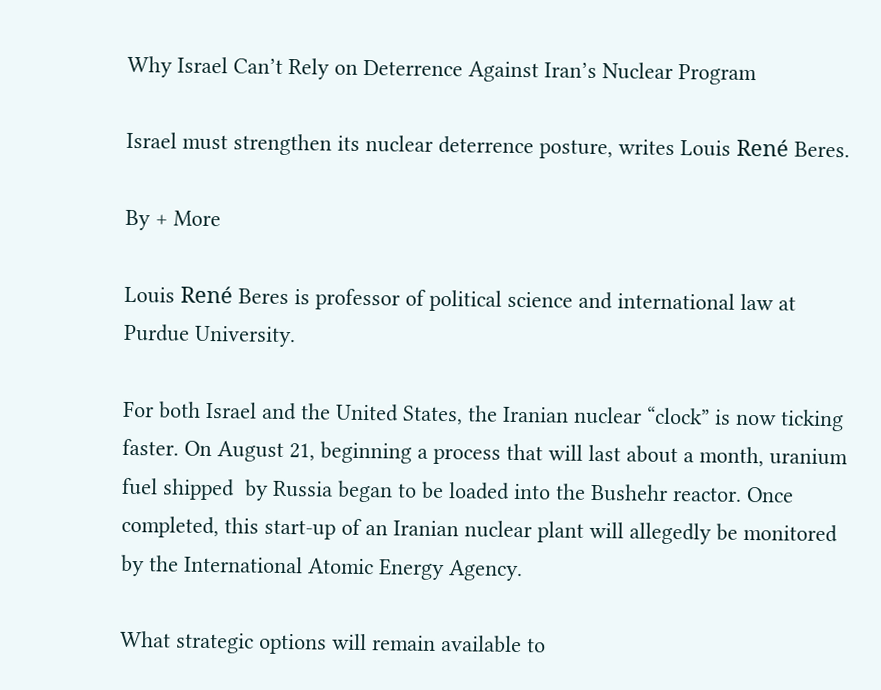Why Israel Can’t Rely on Deterrence Against Iran’s Nuclear Program

Israel must strengthen its nuclear deterrence posture, writes Louis René Beres.

By + More

Louis René Beres is professor of political science and international law at Purdue University.

For both Israel and the United States, the Iranian nuclear “clock” is now ticking faster. On August 21, beginning a process that will last about a month, uranium fuel shipped  by Russia began to be loaded into the Bushehr reactor. Once completed, this start-up of an Iranian nuclear plant will allegedly be monitored by the International Atomic Energy Agency.

What strategic options will remain available to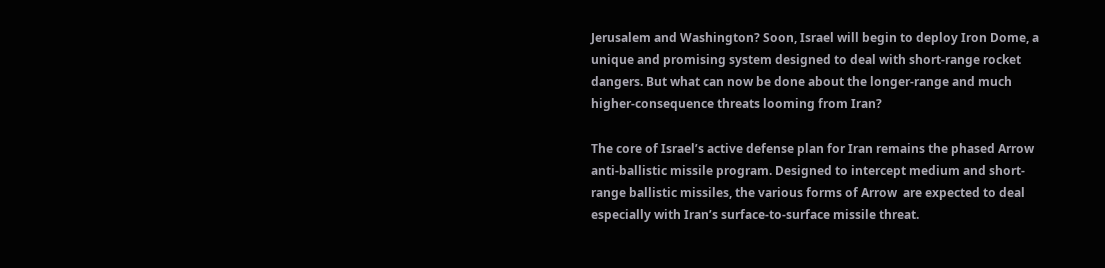Jerusalem and Washington? Soon, Israel will begin to deploy Iron Dome, a unique and promising system designed to deal with short-range rocket dangers. But what can now be done about the longer-range and much higher-consequence threats looming from Iran?

The core of Israel’s active defense plan for Iran remains the phased Arrow anti-ballistic missile program. Designed to intercept medium and short-range ballistic missiles, the various forms of Arrow  are expected to deal especially with Iran’s surface-to-surface missile threat.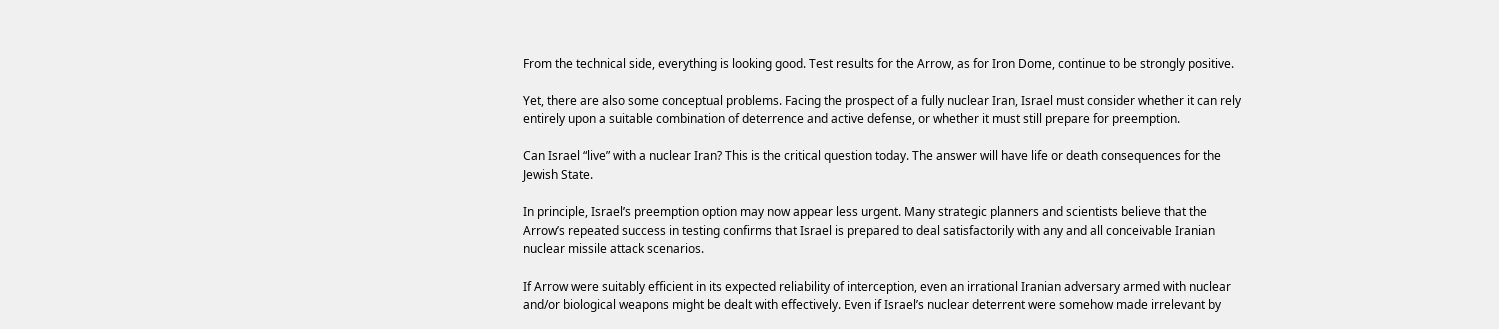From the technical side, everything is looking good. Test results for the Arrow, as for Iron Dome, continue to be strongly positive.

Yet, there are also some conceptual problems. Facing the prospect of a fully nuclear Iran, Israel must consider whether it can rely entirely upon a suitable combination of deterrence and active defense, or whether it must still prepare for preemption.

Can Israel “live” with a nuclear Iran? This is the critical question today. The answer will have life or death consequences for the Jewish State.

In principle, Israel’s preemption option may now appear less urgent. Many strategic planners and scientists believe that the Arrow’s repeated success in testing confirms that Israel is prepared to deal satisfactorily with any and all conceivable Iranian nuclear missile attack scenarios.

If Arrow were suitably efficient in its expected reliability of interception, even an irrational Iranian adversary armed with nuclear and/or biological weapons might be dealt with effectively. Even if Israel’s nuclear deterrent were somehow made irrelevant by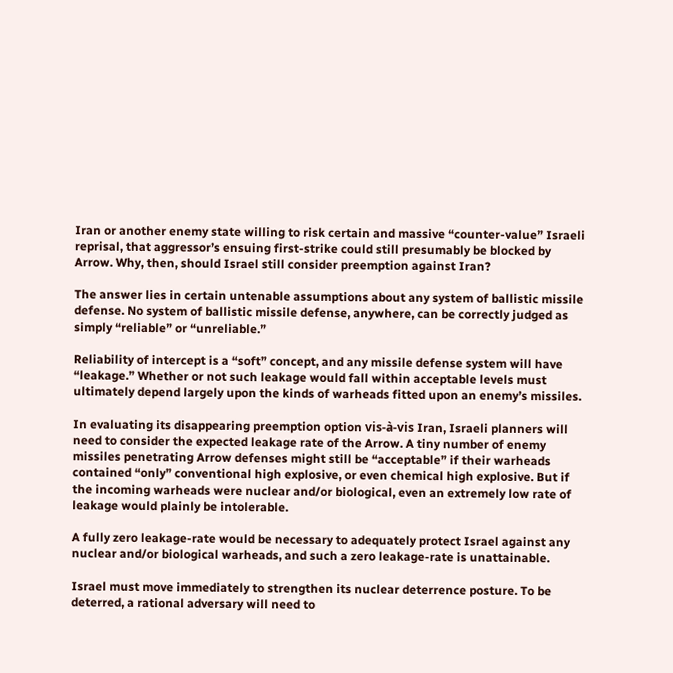Iran or another enemy state willing to risk certain and massive “counter-value” Israeli reprisal, that aggressor’s ensuing first-strike could still presumably be blocked by Arrow. Why, then, should Israel still consider preemption against Iran?

The answer lies in certain untenable assumptions about any system of ballistic missile defense. No system of ballistic missile defense, anywhere, can be correctly judged as simply “reliable” or “unreliable.”

Reliability of intercept is a “soft” concept, and any missile defense system will have “leakage.” Whether or not such leakage would fall within acceptable levels must ultimately depend largely upon the kinds of warheads fitted upon an enemy’s missiles.

In evaluating its disappearing preemption option vis-à-vis Iran, Israeli planners will need to consider the expected leakage rate of the Arrow. A tiny number of enemy missiles penetrating Arrow defenses might still be “acceptable” if their warheads contained “only” conventional high explosive, or even chemical high explosive. But if the incoming warheads were nuclear and/or biological, even an extremely low rate of leakage would plainly be intolerable.

A fully zero leakage-rate would be necessary to adequately protect Israel against any nuclear and/or biological warheads, and such a zero leakage-rate is unattainable.

Israel must move immediately to strengthen its nuclear deterrence posture. To be deterred, a rational adversary will need to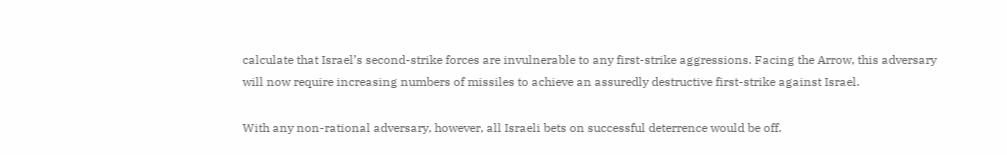calculate that Israel’s second-strike forces are invulnerable to any first-strike aggressions. Facing the Arrow, this adversary will now require increasing numbers of missiles to achieve an assuredly destructive first-strike against Israel.

With any non-rational adversary, however, all Israeli bets on successful deterrence would be off.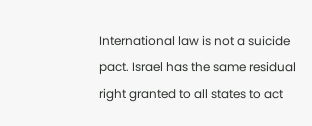International law is not a suicide pact. Israel has the same residual right granted to all states to act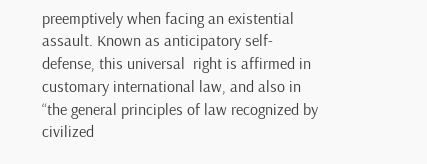preemptively when facing an existential assault. Known as anticipatory self-defense, this universal  right is affirmed in customary international law, and also in “the general principles of law recognized by civilized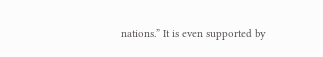nations.” It is even supported by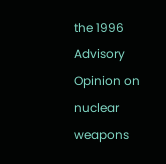the 1996 Advisory Opinion on nuclear weapons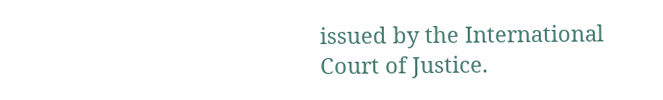issued by the International Court of Justice.